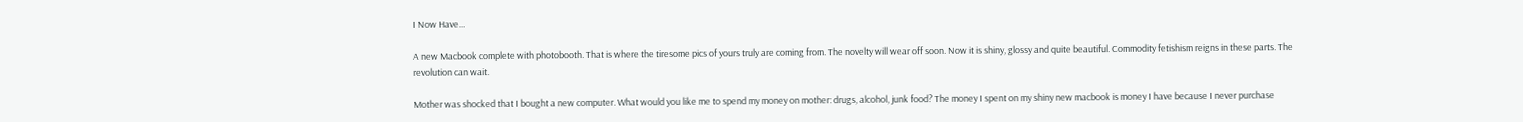I Now Have…

A new Macbook complete with photobooth. That is where the tiresome pics of yours truly are coming from. The novelty will wear off soon. Now it is shiny, glossy and quite beautiful. Commodity fetishism reigns in these parts. The revolution can wait.

Mother was shocked that I bought a new computer. What would you like me to spend my money on mother: drugs, alcohol, junk food? The money I spent on my shiny new macbook is money I have because I never purchase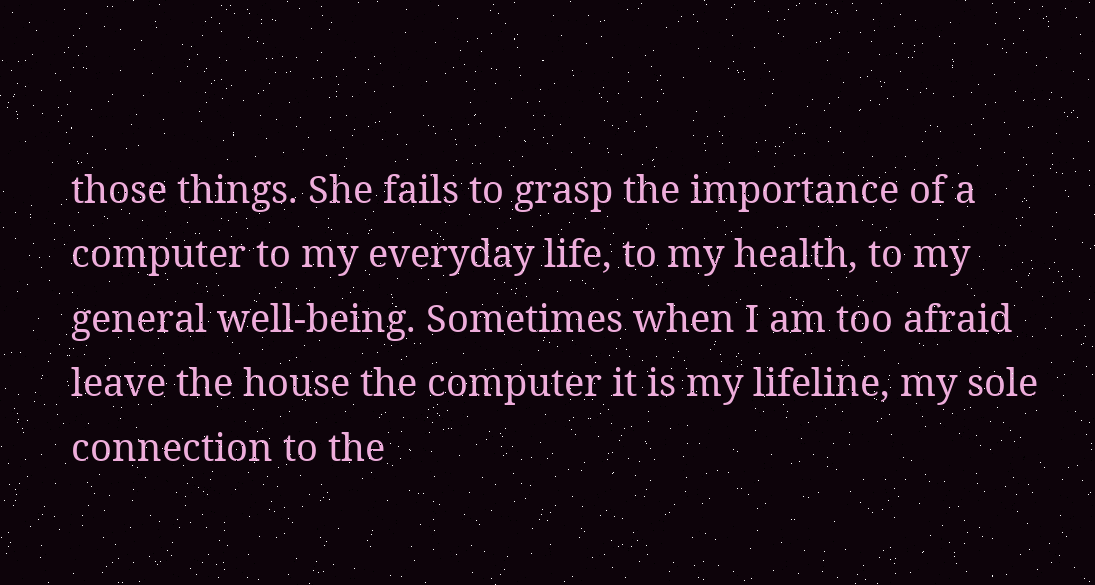those things. She fails to grasp the importance of a computer to my everyday life, to my health, to my general well-being. Sometimes when I am too afraid leave the house the computer it is my lifeline, my sole connection to the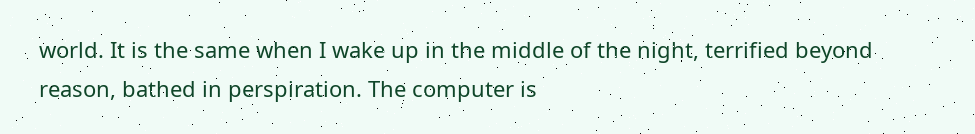world. It is the same when I wake up in the middle of the night, terrified beyond reason, bathed in perspiration. The computer is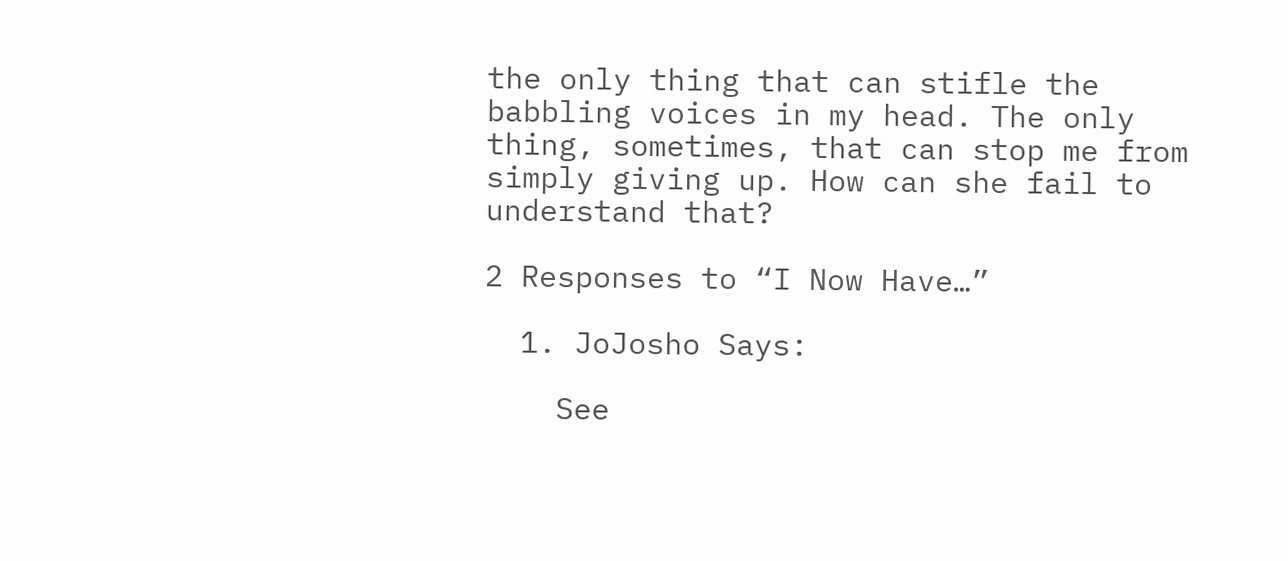the only thing that can stifle the babbling voices in my head. The only thing, sometimes, that can stop me from simply giving up. How can she fail to understand that?

2 Responses to “I Now Have…”

  1. JoJosho Says:

    See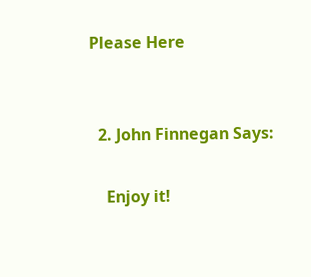Please Here


  2. John Finnegan Says:

    Enjoy it!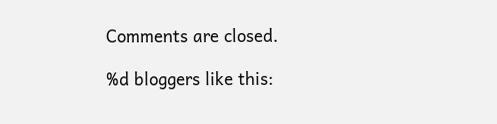Comments are closed.

%d bloggers like this: